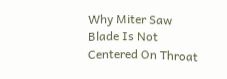Why Miter Saw Blade Is Not Centered On Throat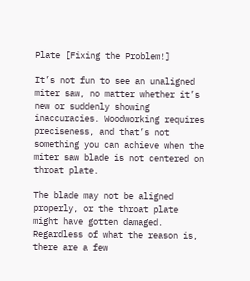Plate [Fixing the Problem!]

It’s not fun to see an unaligned miter saw, no matter whether it’s new or suddenly showing inaccuracies. Woodworking requires preciseness, and that’s not something you can achieve when the miter saw blade is not centered on throat plate.

The blade may not be aligned properly, or the throat plate might have gotten damaged. Regardless of what the reason is, there are a few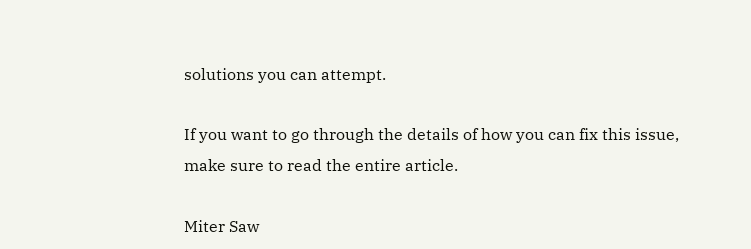solutions you can attempt.

If you want to go through the details of how you can fix this issue, make sure to read the entire article.

Miter Saw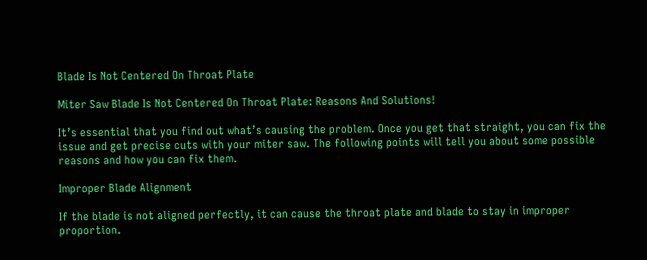Blade Is Not Centered On Throat Plate

Miter Saw Blade Is Not Centered On Throat Plate: Reasons And Solutions!

It’s essential that you find out what’s causing the problem. Once you get that straight, you can fix the issue and get precise cuts with your miter saw. The following points will tell you about some possible reasons and how you can fix them.

Improper Blade Alignment

If the blade is not aligned perfectly, it can cause the throat plate and blade to stay in improper proportion.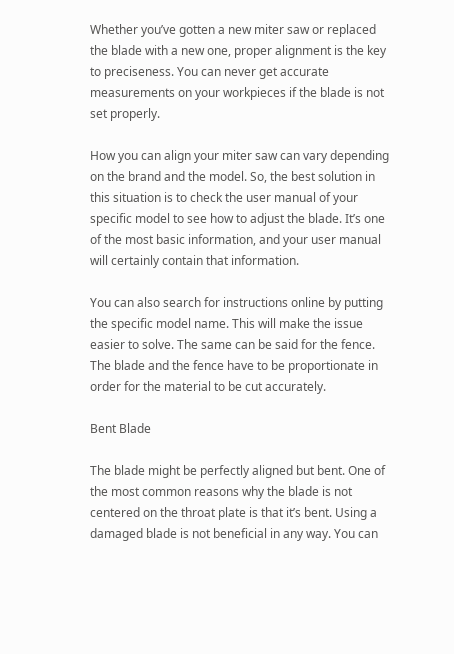Whether you’ve gotten a new miter saw or replaced the blade with a new one, proper alignment is the key to preciseness. You can never get accurate measurements on your workpieces if the blade is not set properly.

How you can align your miter saw can vary depending on the brand and the model. So, the best solution in this situation is to check the user manual of your specific model to see how to adjust the blade. It’s one of the most basic information, and your user manual will certainly contain that information.

You can also search for instructions online by putting the specific model name. This will make the issue easier to solve. The same can be said for the fence. The blade and the fence have to be proportionate in order for the material to be cut accurately.

Bent Blade

The blade might be perfectly aligned but bent. One of the most common reasons why the blade is not centered on the throat plate is that it’s bent. Using a damaged blade is not beneficial in any way. You can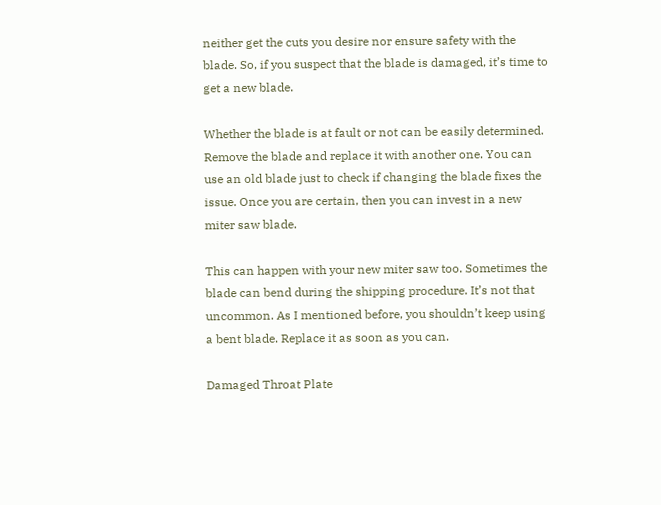neither get the cuts you desire nor ensure safety with the blade. So, if you suspect that the blade is damaged, it’s time to get a new blade.

Whether the blade is at fault or not can be easily determined. Remove the blade and replace it with another one. You can use an old blade just to check if changing the blade fixes the issue. Once you are certain, then you can invest in a new miter saw blade.

This can happen with your new miter saw too. Sometimes the blade can bend during the shipping procedure. It’s not that uncommon. As I mentioned before, you shouldn’t keep using a bent blade. Replace it as soon as you can.

Damaged Throat Plate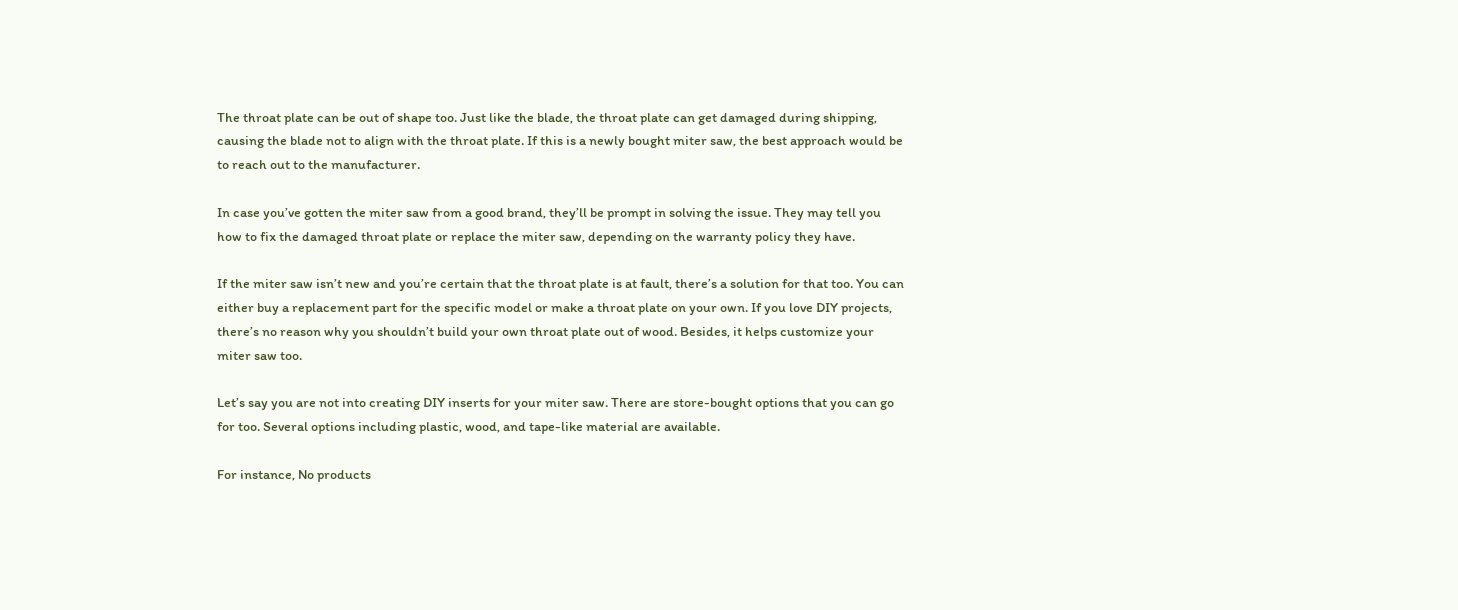The throat plate can be out of shape too. Just like the blade, the throat plate can get damaged during shipping, causing the blade not to align with the throat plate. If this is a newly bought miter saw, the best approach would be to reach out to the manufacturer.

In case you’ve gotten the miter saw from a good brand, they’ll be prompt in solving the issue. They may tell you how to fix the damaged throat plate or replace the miter saw, depending on the warranty policy they have.

If the miter saw isn’t new and you’re certain that the throat plate is at fault, there’s a solution for that too. You can either buy a replacement part for the specific model or make a throat plate on your own. If you love DIY projects, there’s no reason why you shouldn’t build your own throat plate out of wood. Besides, it helps customize your miter saw too.

Let’s say you are not into creating DIY inserts for your miter saw. There are store-bought options that you can go for too. Several options including plastic, wood, and tape-like material are available.

For instance, No products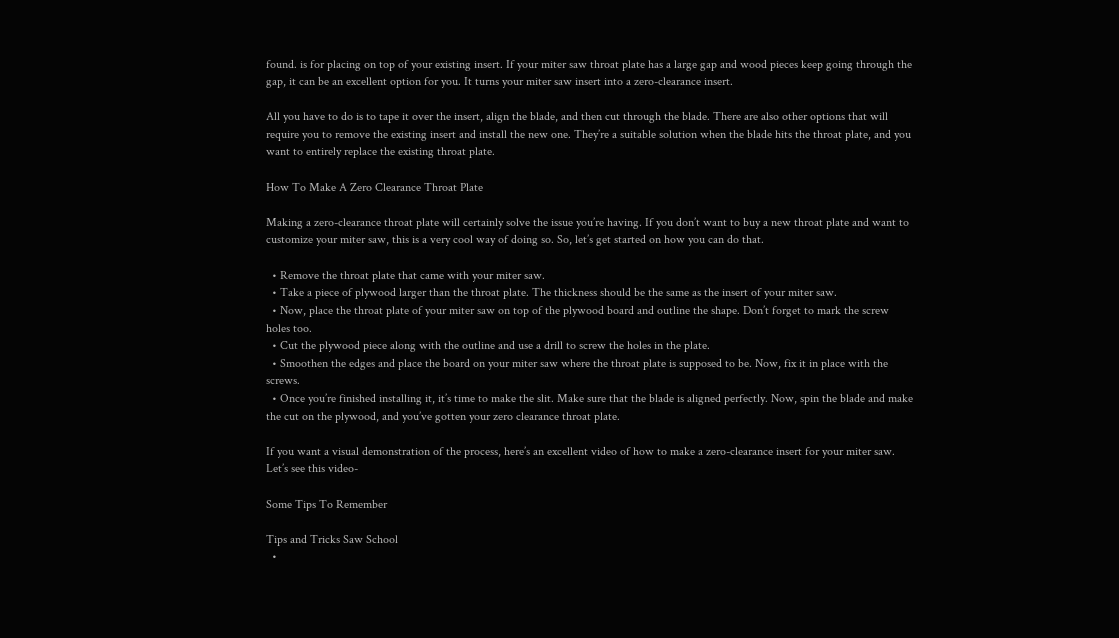found. is for placing on top of your existing insert. If your miter saw throat plate has a large gap and wood pieces keep going through the gap, it can be an excellent option for you. It turns your miter saw insert into a zero-clearance insert.

All you have to do is to tape it over the insert, align the blade, and then cut through the blade. There are also other options that will require you to remove the existing insert and install the new one. They’re a suitable solution when the blade hits the throat plate, and you want to entirely replace the existing throat plate.

How To Make A Zero Clearance Throat Plate

Making a zero-clearance throat plate will certainly solve the issue you’re having. If you don’t want to buy a new throat plate and want to customize your miter saw, this is a very cool way of doing so. So, let’s get started on how you can do that.

  • Remove the throat plate that came with your miter saw.
  • Take a piece of plywood larger than the throat plate. The thickness should be the same as the insert of your miter saw.
  • Now, place the throat plate of your miter saw on top of the plywood board and outline the shape. Don’t forget to mark the screw holes too.
  • Cut the plywood piece along with the outline and use a drill to screw the holes in the plate.
  • Smoothen the edges and place the board on your miter saw where the throat plate is supposed to be. Now, fix it in place with the screws.
  • Once you’re finished installing it, it’s time to make the slit. Make sure that the blade is aligned perfectly. Now, spin the blade and make the cut on the plywood, and you’ve gotten your zero clearance throat plate.

If you want a visual demonstration of the process, here’s an excellent video of how to make a zero-clearance insert for your miter saw. Let’s see this video-

Some Tips To Remember

Tips and Tricks Saw School
  •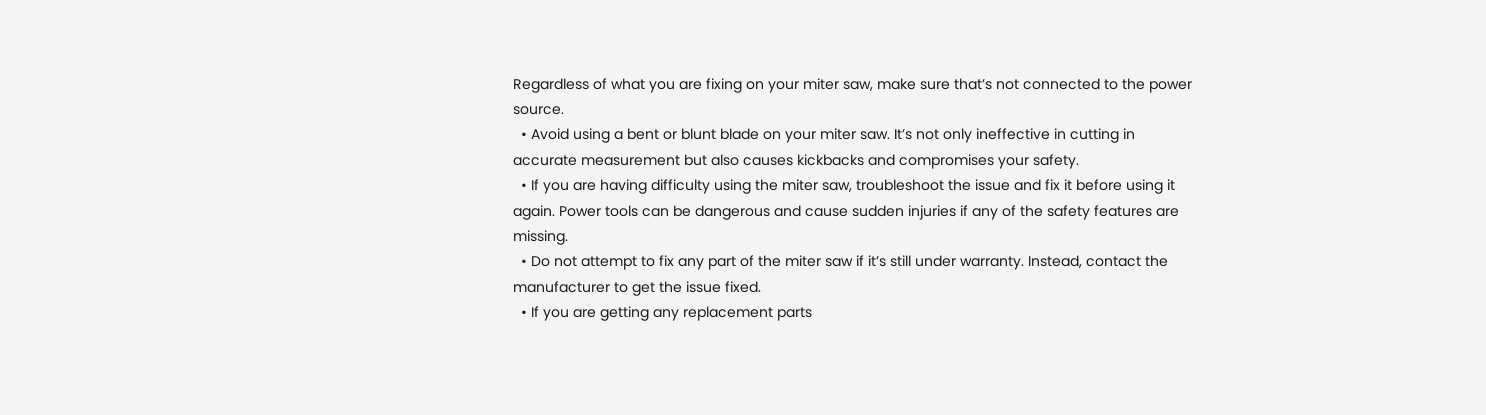Regardless of what you are fixing on your miter saw, make sure that’s not connected to the power source.
  • Avoid using a bent or blunt blade on your miter saw. It’s not only ineffective in cutting in accurate measurement but also causes kickbacks and compromises your safety.
  • If you are having difficulty using the miter saw, troubleshoot the issue and fix it before using it again. Power tools can be dangerous and cause sudden injuries if any of the safety features are missing.
  • Do not attempt to fix any part of the miter saw if it’s still under warranty. Instead, contact the manufacturer to get the issue fixed.
  • If you are getting any replacement parts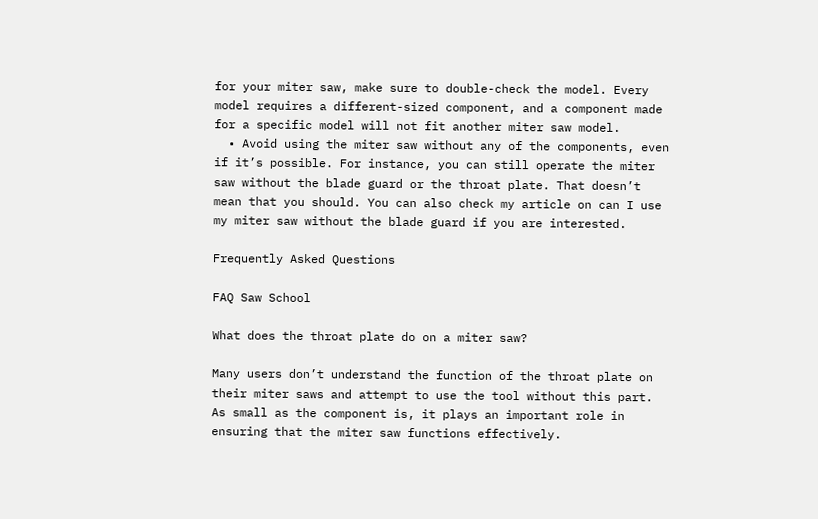for your miter saw, make sure to double-check the model. Every model requires a different-sized component, and a component made for a specific model will not fit another miter saw model.
  • Avoid using the miter saw without any of the components, even if it’s possible. For instance, you can still operate the miter saw without the blade guard or the throat plate. That doesn’t mean that you should. You can also check my article on can I use my miter saw without the blade guard if you are interested.

Frequently Asked Questions

FAQ Saw School

What does the throat plate do on a miter saw?

Many users don’t understand the function of the throat plate on their miter saws and attempt to use the tool without this part. As small as the component is, it plays an important role in ensuring that the miter saw functions effectively.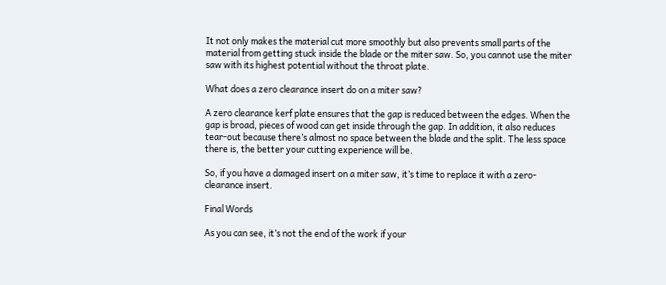It not only makes the material cut more smoothly but also prevents small parts of the material from getting stuck inside the blade or the miter saw. So, you cannot use the miter saw with its highest potential without the throat plate.

What does a zero clearance insert do on a miter saw?

A zero clearance kerf plate ensures that the gap is reduced between the edges. When the gap is broad, pieces of wood can get inside through the gap. In addition, it also reduces tear-out because there’s almost no space between the blade and the split. The less space there is, the better your cutting experience will be.

So, if you have a damaged insert on a miter saw, it’s time to replace it with a zero-clearance insert.

Final Words

As you can see, it’s not the end of the work if your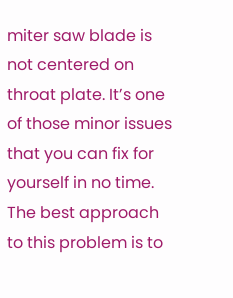miter saw blade is not centered on throat plate. It’s one of those minor issues that you can fix for yourself in no time. The best approach to this problem is to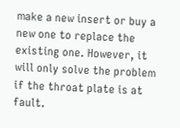make a new insert or buy a new one to replace the existing one. However, it will only solve the problem if the throat plate is at fault.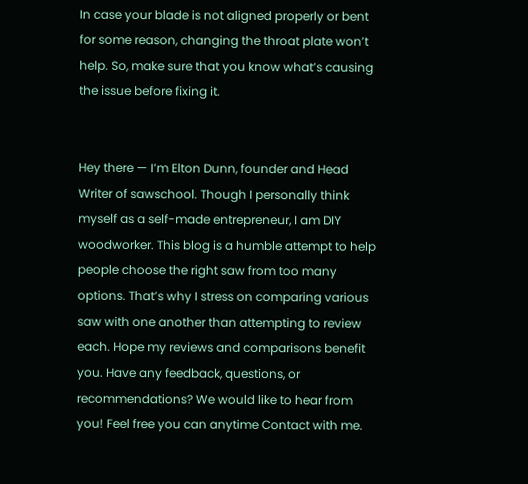In case your blade is not aligned properly or bent for some reason, changing the throat plate won’t help. So, make sure that you know what’s causing the issue before fixing it.


Hey there — I’m Elton Dunn, founder and Head Writer of sawschool. Though I personally think myself as a self-made entrepreneur, I am DIY woodworker. This blog is a humble attempt to help people choose the right saw from too many options. That’s why I stress on comparing various saw with one another than attempting to review each. Hope my reviews and comparisons benefit you. Have any feedback, questions, or recommendations? We would like to hear from you! Feel free you can anytime Contact with me.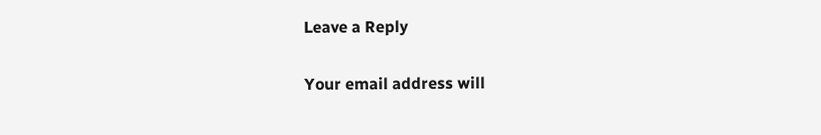Leave a Reply

Your email address will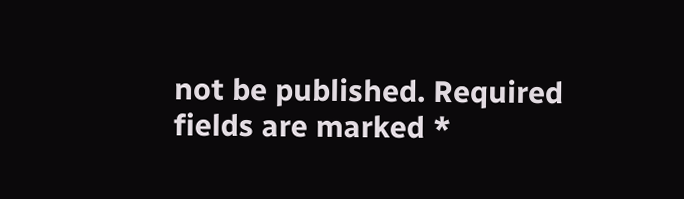not be published. Required fields are marked *